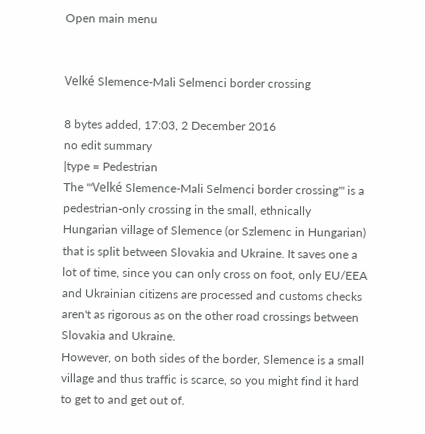Open main menu


Velké Slemence-Mali Selmenci border crossing

8 bytes added, 17:03, 2 December 2016
no edit summary
|type = Pedestrian
The '''Velké Slemence-Mali Selmenci border crossing''' is a pedestrian-only crossing in the small, ethnically Hungarian village of Slemence (or Szlemenc in Hungarian) that is split between Slovakia and Ukraine. It saves one a lot of time, since you can only cross on foot, only EU/EEA and Ukrainian citizens are processed and customs checks aren't as rigorous as on the other road crossings between Slovakia and Ukraine.
However, on both sides of the border, Slemence is a small village and thus traffic is scarce, so you might find it hard to get to and get out of.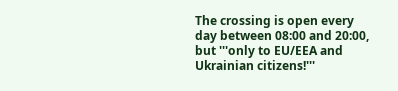The crossing is open every day between 08:00 and 20:00, but '''only to EU/EEA and Ukrainian citizens!'''